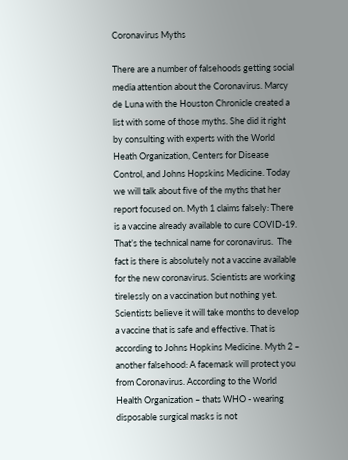Coronavirus Myths

There are a number of falsehoods getting social media attention about the Coronavirus. Marcy de Luna with the Houston Chronicle created a list with some of those myths. She did it right by consulting with experts with the World Heath Organization, Centers for Disease Control, and Johns Hopskins Medicine. Today we will talk about five of the myths that her report focused on. Myth 1 claims falsely: There is a vaccine already available to cure COVID-19. That’s the technical name for coronavirus.  The fact is there is absolutely not a vaccine available for the new coronavirus. Scientists are working tirelessly on a vaccination but nothing yet.  Scientists believe it will take months to develop a vaccine that is safe and effective. That is according to Johns Hopkins Medicine. Myth 2 – another falsehood: A facemask will protect you from Coronavirus. According to the World Health Organization – thats WHO - wearing disposable surgical masks is not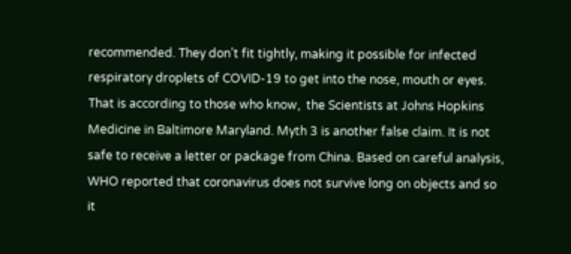recommended. They don’t fit tightly, making it possible for infected respiratory droplets of COVID-19 to get into the nose, mouth or eyes. That is according to those who know,  the Scientists at Johns Hopkins Medicine in Baltimore Maryland. Myth 3 is another false claim. It is not safe to receive a letter or package from China. Based on careful analysis, WHO reported that coronavirus does not survive long on objects and so it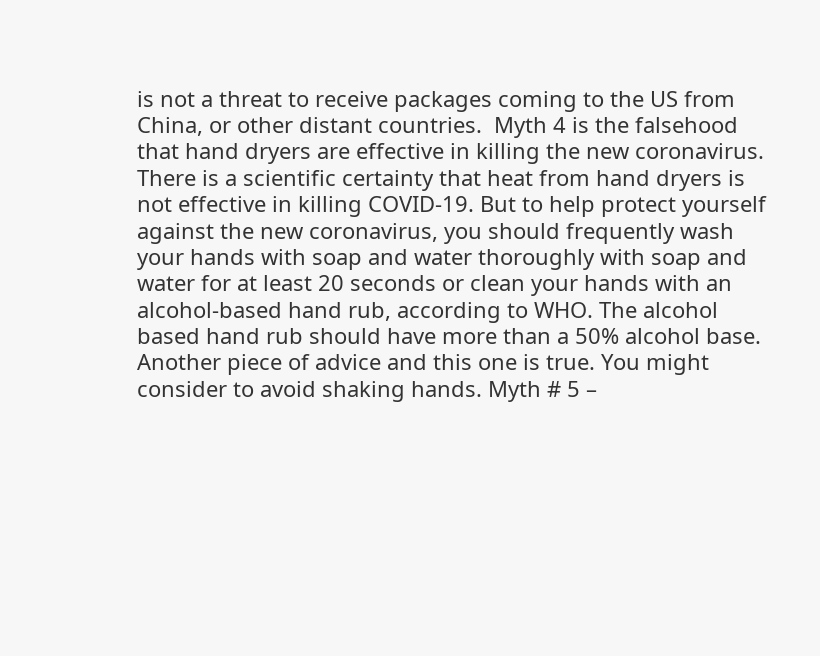is not a threat to receive packages coming to the US from China, or other distant countries.  Myth 4 is the falsehood that hand dryers are effective in killing the new coronavirus. There is a scientific certainty that heat from hand dryers is not effective in killing COVID-19. But to help protect yourself against the new coronavirus, you should frequently wash your hands with soap and water thoroughly with soap and water for at least 20 seconds or clean your hands with an alcohol-based hand rub, according to WHO. The alcohol based hand rub should have more than a 50% alcohol base. Another piece of advice and this one is true. You might consider to avoid shaking hands. Myth # 5 –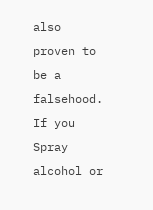also proven to be a falsehood.   If you Spray alcohol or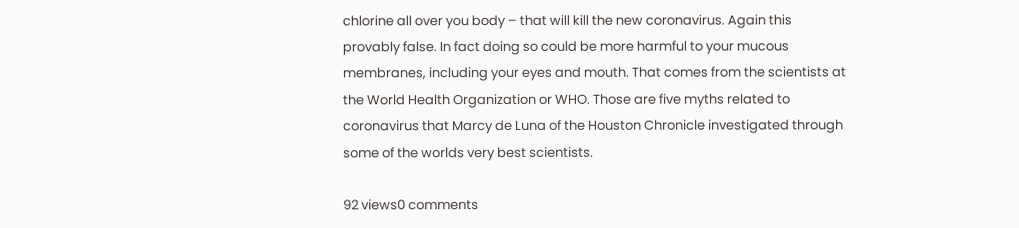chlorine all over you body – that will kill the new coronavirus. Again this provably false. In fact doing so could be more harmful to your mucous membranes, including your eyes and mouth. That comes from the scientists at the World Health Organization or WHO. Those are five myths related to coronavirus that Marcy de Luna of the Houston Chronicle investigated through some of the worlds very best scientists.

92 views0 comments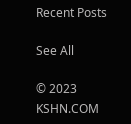Recent Posts

See All

© 2023 KSHN.COM